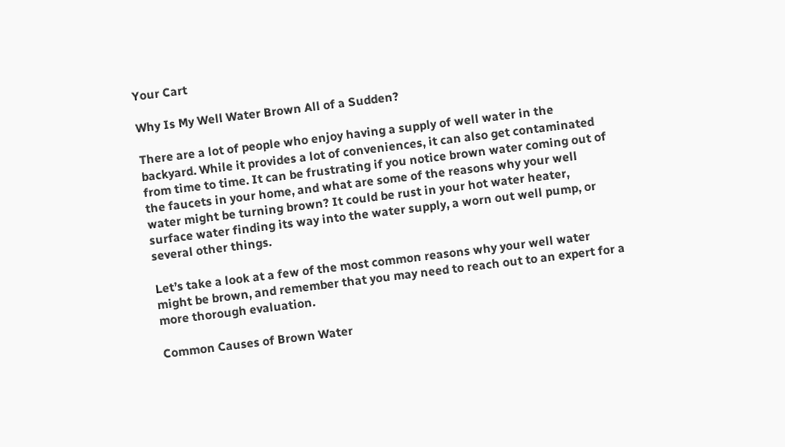Your Cart

Why Is My Well Water Brown All of a Sudden?

There are a lot of people who enjoy having a supply of well water in the backyard. While it provides a lot of conveniences, it can also get contaminated from time to time. It can be frustrating if you notice brown water coming out of the faucets in your home, and what are some of the reasons why your well water might be turning brown? It could be rust in your hot water heater, surface water finding its way into the water supply, a worn out well pump, or several other things.

Let’s take a look at a few of the most common reasons why your well water might be brown, and remember that you may need to reach out to an expert for a more thorough evaluation.

Common Causes of Brown Water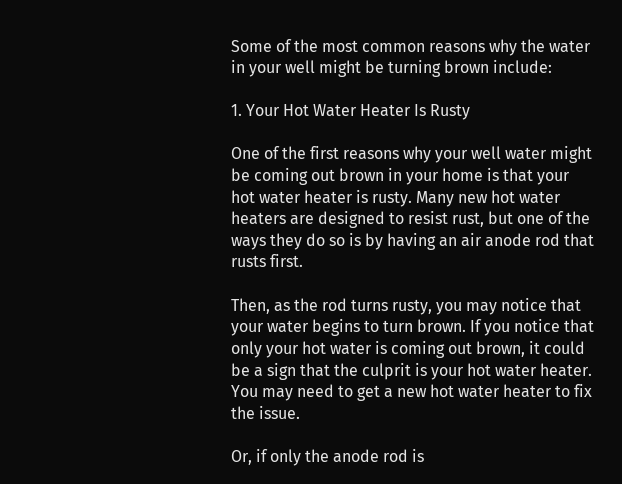Some of the most common reasons why the water in your well might be turning brown include:

1. Your Hot Water Heater Is Rusty

One of the first reasons why your well water might be coming out brown in your home is that your hot water heater is rusty. Many new hot water heaters are designed to resist rust, but one of the ways they do so is by having an air anode rod that rusts first.

Then, as the rod turns rusty, you may notice that your water begins to turn brown. If you notice that only your hot water is coming out brown, it could be a sign that the culprit is your hot water heater. You may need to get a new hot water heater to fix the issue.

Or, if only the anode rod is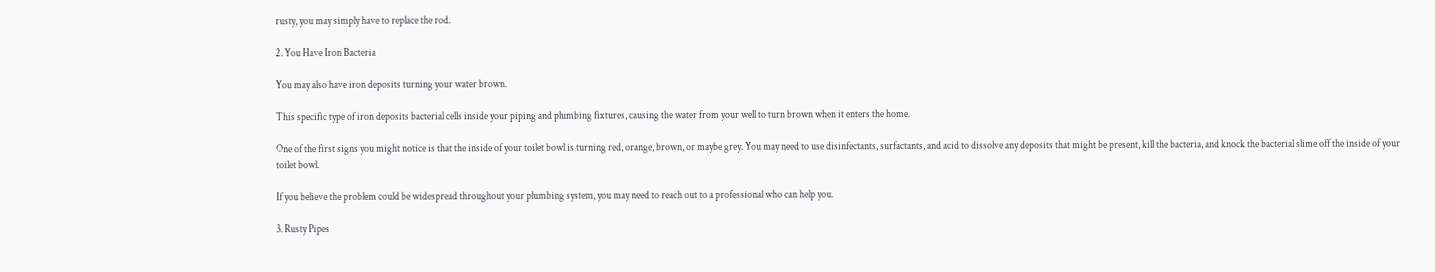rusty, you may simply have to replace the rod.

2. You Have Iron Bacteria

You may also have iron deposits turning your water brown.

This specific type of iron deposits bacterial cells inside your piping and plumbing fixtures, causing the water from your well to turn brown when it enters the home.

One of the first signs you might notice is that the inside of your toilet bowl is turning red, orange, brown, or maybe grey. You may need to use disinfectants, surfactants, and acid to dissolve any deposits that might be present, kill the bacteria, and knock the bacterial slime off the inside of your toilet bowl.

If you believe the problem could be widespread throughout your plumbing system, you may need to reach out to a professional who can help you.

3. Rusty Pipes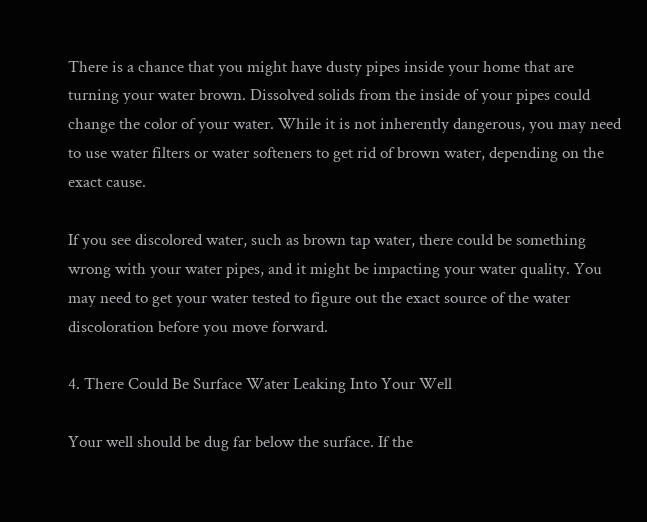There is a chance that you might have dusty pipes inside your home that are turning your water brown. Dissolved solids from the inside of your pipes could change the color of your water. While it is not inherently dangerous, you may need to use water filters or water softeners to get rid of brown water, depending on the exact cause.

If you see discolored water, such as brown tap water, there could be something wrong with your water pipes, and it might be impacting your water quality. You may need to get your water tested to figure out the exact source of the water discoloration before you move forward.

4. There Could Be Surface Water Leaking Into Your Well

Your well should be dug far below the surface. If the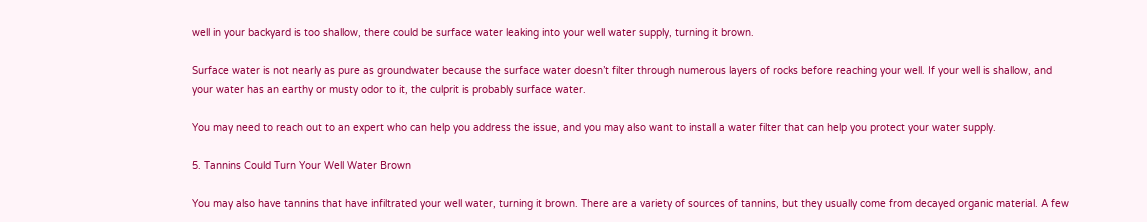well in your backyard is too shallow, there could be surface water leaking into your well water supply, turning it brown.

Surface water is not nearly as pure as groundwater because the surface water doesn’t filter through numerous layers of rocks before reaching your well. If your well is shallow, and your water has an earthy or musty odor to it, the culprit is probably surface water.

You may need to reach out to an expert who can help you address the issue, and you may also want to install a water filter that can help you protect your water supply.

5. Tannins Could Turn Your Well Water Brown

You may also have tannins that have infiltrated your well water, turning it brown. There are a variety of sources of tannins, but they usually come from decayed organic material. A few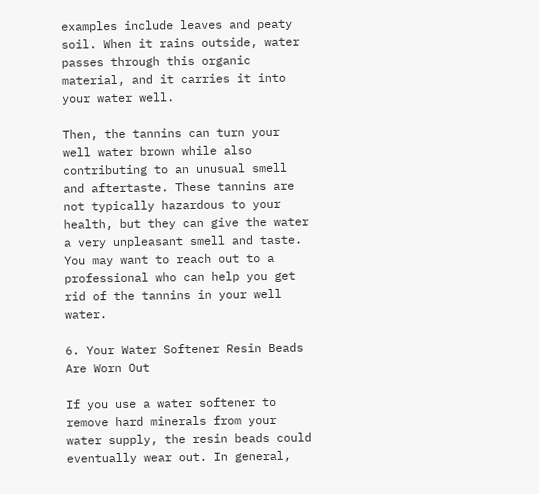examples include leaves and peaty soil. When it rains outside, water passes through this organic material, and it carries it into your water well.

Then, the tannins can turn your well water brown while also contributing to an unusual smell and aftertaste. These tannins are not typically hazardous to your health, but they can give the water a very unpleasant smell and taste. You may want to reach out to a professional who can help you get rid of the tannins in your well water.

6. Your Water Softener Resin Beads Are Worn Out

If you use a water softener to remove hard minerals from your water supply, the resin beads could eventually wear out. In general,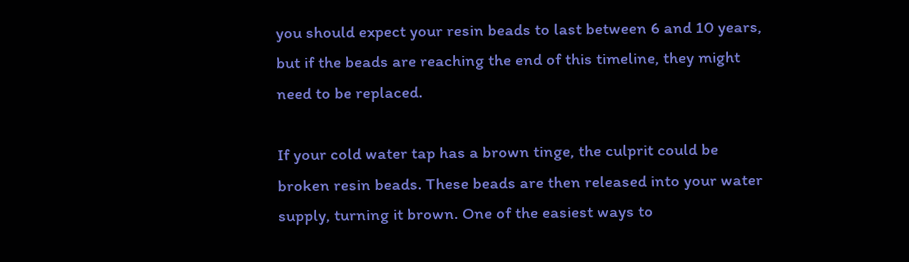you should expect your resin beads to last between 6 and 10 years, but if the beads are reaching the end of this timeline, they might need to be replaced.

If your cold water tap has a brown tinge, the culprit could be broken resin beads. These beads are then released into your water supply, turning it brown. One of the easiest ways to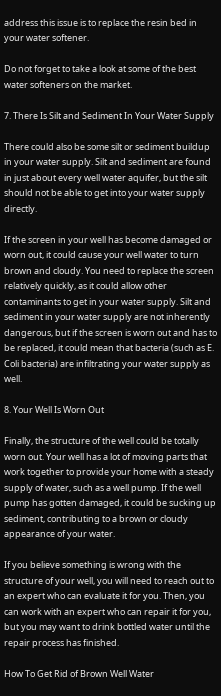address this issue is to replace the resin bed in your water softener.

Do not forget to take a look at some of the best water softeners on the market.

7. There Is Silt and Sediment In Your Water Supply

There could also be some silt or sediment buildup in your water supply. Silt and sediment are found in just about every well water aquifer, but the silt should not be able to get into your water supply directly.

If the screen in your well has become damaged or worn out, it could cause your well water to turn brown and cloudy. You need to replace the screen relatively quickly, as it could allow other contaminants to get in your water supply. Silt and sediment in your water supply are not inherently dangerous, but if the screen is worn out and has to be replaced, it could mean that bacteria (such as E. Coli bacteria) are infiltrating your water supply as well.

8. Your Well Is Worn Out

Finally, the structure of the well could be totally worn out. Your well has a lot of moving parts that work together to provide your home with a steady supply of water, such as a well pump. If the well pump has gotten damaged, it could be sucking up sediment, contributing to a brown or cloudy appearance of your water.

If you believe something is wrong with the structure of your well, you will need to reach out to an expert who can evaluate it for you. Then, you can work with an expert who can repair it for you, but you may want to drink bottled water until the repair process has finished.

How To Get Rid of Brown Well Water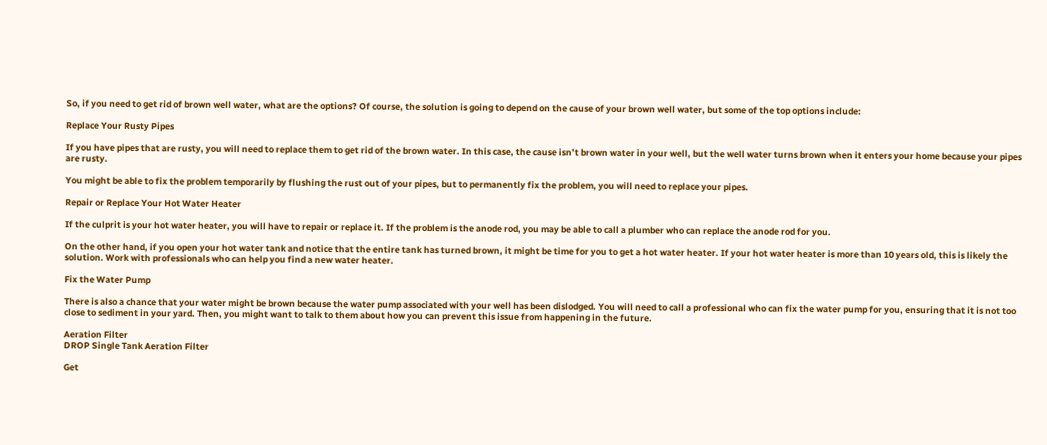So, if you need to get rid of brown well water, what are the options? Of course, the solution is going to depend on the cause of your brown well water, but some of the top options include:

Replace Your Rusty Pipes

If you have pipes that are rusty, you will need to replace them to get rid of the brown water. In this case, the cause isn’t brown water in your well, but the well water turns brown when it enters your home because your pipes are rusty.

You might be able to fix the problem temporarily by flushing the rust out of your pipes, but to permanently fix the problem, you will need to replace your pipes.

Repair or Replace Your Hot Water Heater

If the culprit is your hot water heater, you will have to repair or replace it. If the problem is the anode rod, you may be able to call a plumber who can replace the anode rod for you.

On the other hand, if you open your hot water tank and notice that the entire tank has turned brown, it might be time for you to get a hot water heater. If your hot water heater is more than 10 years old, this is likely the solution. Work with professionals who can help you find a new water heater.

Fix the Water Pump

There is also a chance that your water might be brown because the water pump associated with your well has been dislodged. You will need to call a professional who can fix the water pump for you, ensuring that it is not too close to sediment in your yard. Then, you might want to talk to them about how you can prevent this issue from happening in the future.

Aeration Filter
DROP Single Tank Aeration Filter

Get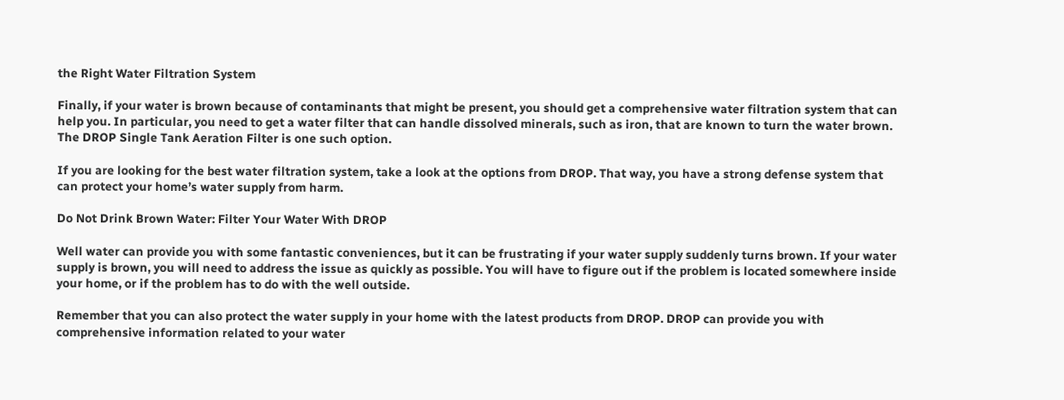the Right Water Filtration System

Finally, if your water is brown because of contaminants that might be present, you should get a comprehensive water filtration system that can help you. In particular, you need to get a water filter that can handle dissolved minerals, such as iron, that are known to turn the water brown. The DROP Single Tank Aeration Filter is one such option.

If you are looking for the best water filtration system, take a look at the options from DROP. That way, you have a strong defense system that can protect your home’s water supply from harm.

Do Not Drink Brown Water: Filter Your Water With DROP

Well water can provide you with some fantastic conveniences, but it can be frustrating if your water supply suddenly turns brown. If your water supply is brown, you will need to address the issue as quickly as possible. You will have to figure out if the problem is located somewhere inside your home, or if the problem has to do with the well outside.

Remember that you can also protect the water supply in your home with the latest products from DROP. DROP can provide you with comprehensive information related to your water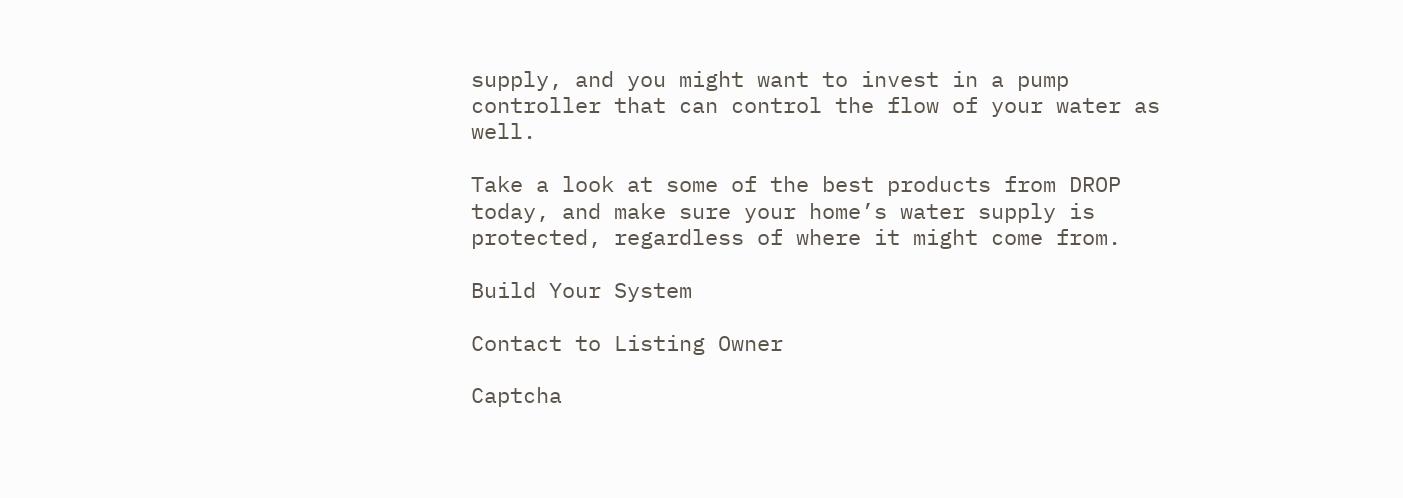supply, and you might want to invest in a pump controller that can control the flow of your water as well.

Take a look at some of the best products from DROP today, and make sure your home’s water supply is protected, regardless of where it might come from.

Build Your System

Contact to Listing Owner

Captcha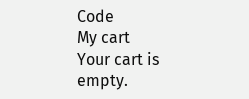Code
My cart
Your cart is empty.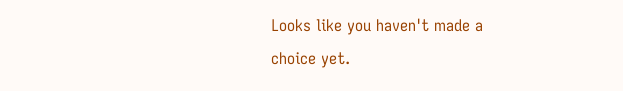Looks like you haven't made a choice yet.